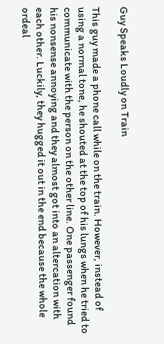Guy Speaks Loudly on Train

This guy made a phone call while on the train. However, instead of using a normal tone, he shouted at the top of his lungs when he tried to communicate with the person on the other line. One passenger found his nonsense annoying and they almost got into an altercation with each other. Luckily, they hugged it out in the end because the whole ordeal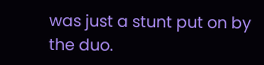was just a stunt put on by the duo.